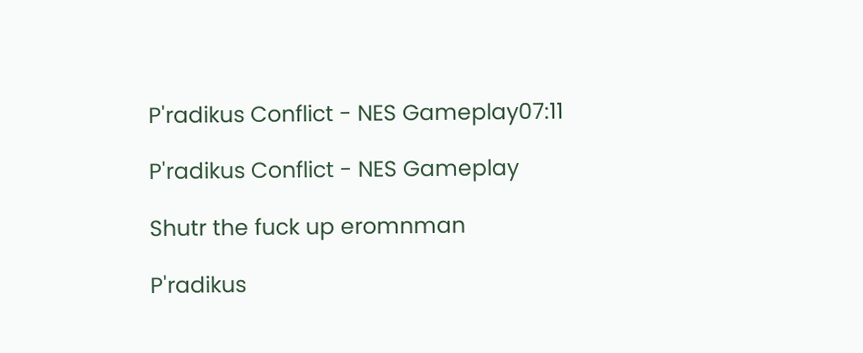P'radikus Conflict - NES Gameplay07:11

P'radikus Conflict - NES Gameplay

Shutr the fuck up eromnman

P'radikus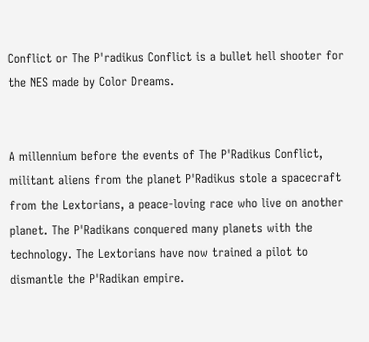Conflict or The P'radikus Conflict is a bullet hell shooter for the NES made by Color Dreams.


A millennium before the events of The P'Radikus Conflict, militant aliens from the planet P'Radikus stole a spacecraft from the Lextorians, a peace-loving race who live on another planet. The P'Radikans conquered many planets with the technology. The Lextorians have now trained a pilot to dismantle the P'Radikan empire.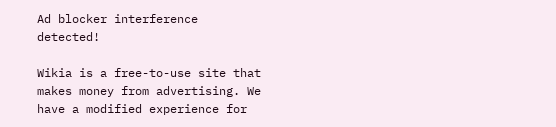Ad blocker interference detected!

Wikia is a free-to-use site that makes money from advertising. We have a modified experience for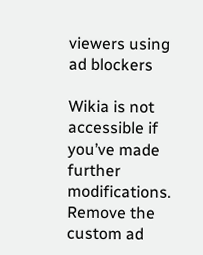viewers using ad blockers

Wikia is not accessible if you’ve made further modifications. Remove the custom ad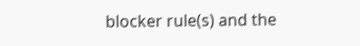blocker rule(s) and the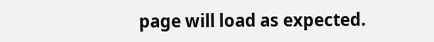page will load as expected.